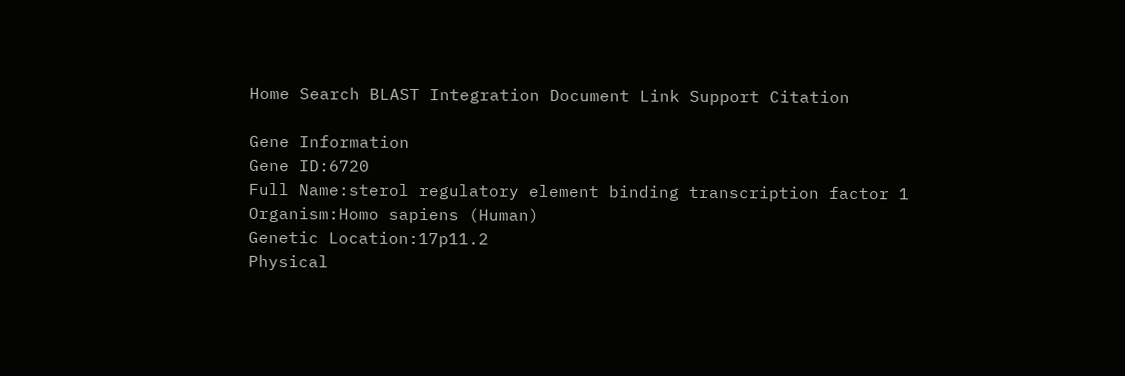Home Search BLAST Integration Document Link Support Citation

Gene Information
Gene ID:6720
Full Name:sterol regulatory element binding transcription factor 1
Organism:Homo sapiens (Human)
Genetic Location:17p11.2
Physical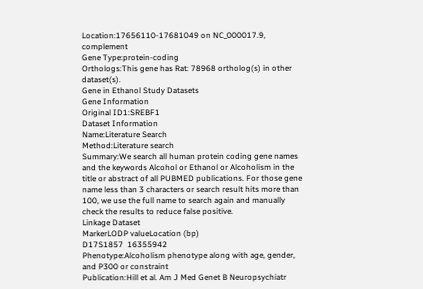Location:17656110-17681049 on NC_000017.9, complement
Gene Type:protein-coding
Orthologs:This gene has Rat: 78968 ortholog(s) in other dataset(s).
Gene in Ethanol Study Datasets
Gene Information
Original ID1:SREBF1
Dataset Information
Name:Literature Search
Method:Literature search
Summary:We search all human protein coding gene names and the keywords Alcohol or Ethanol or Alcoholism in the title or abstract of all PUBMED publications. For those gene name less than 3 characters or search result hits more than 100, we use the full name to search again and manually check the results to reduce false positive.
Linkage Dataset
MarkerLODP valueLocation (bp)
D17S1857  16355942
Phenotype:Alcoholism phenotype along with age, gender, and P300 or constraint
Publication:Hill et al. Am J Med Genet B Neuropsychiatr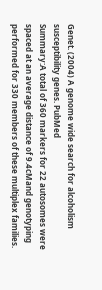Genet. (2004) A genome wide search for alcoholism susceptibility genes. PubMed
Summary:A total of 360 markers for 22 autosomes were spaced at an average distance of 9.4cMand genotyping performed for 330 members of these multiplex families.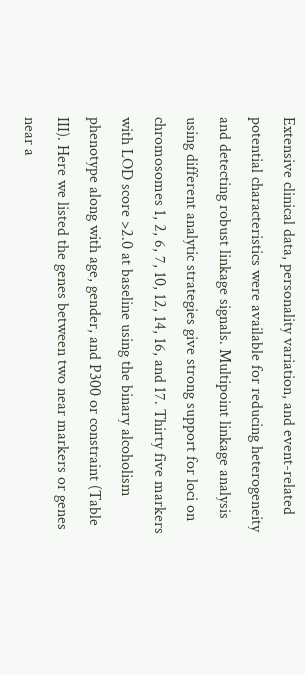Extensive clinical data, personality variation, and event-related potential characteristics were available for reducing heterogeneity and detecting robust linkage signals. Multipoint linkage analysis using different analytic strategies give strong support for loci on chromosomes 1, 2, 6, 7, 10, 12, 14, 16, and 17. Thirty five markers with LOD score >2.0 at baseline using the binary alcoholism phenotype along with age, gender, and P300 or constraint (Table III). Here we listed the genes between two near markers or genes near a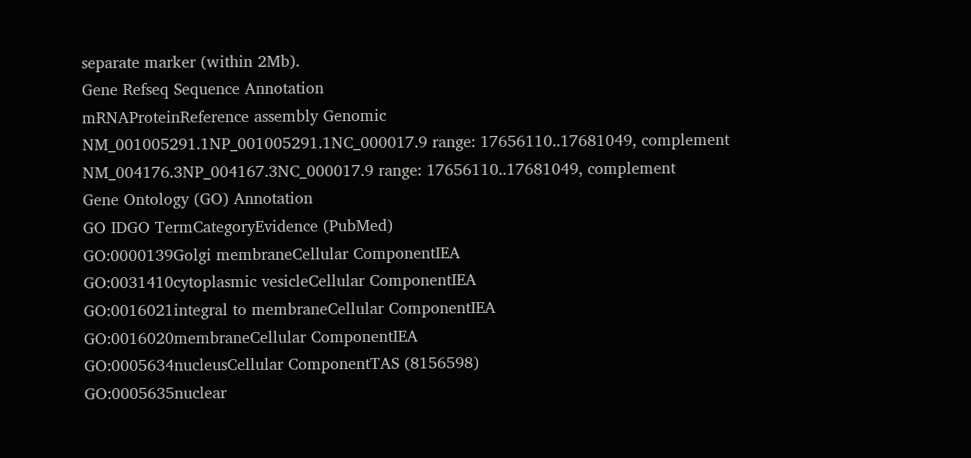separate marker (within 2Mb).
Gene Refseq Sequence Annotation
mRNAProteinReference assembly Genomic
NM_001005291.1NP_001005291.1NC_000017.9 range: 17656110..17681049, complement
NM_004176.3NP_004167.3NC_000017.9 range: 17656110..17681049, complement
Gene Ontology (GO) Annotation
GO IDGO TermCategoryEvidence (PubMed)
GO:0000139Golgi membraneCellular ComponentIEA
GO:0031410cytoplasmic vesicleCellular ComponentIEA
GO:0016021integral to membraneCellular ComponentIEA
GO:0016020membraneCellular ComponentIEA
GO:0005634nucleusCellular ComponentTAS (8156598)
GO:0005635nuclear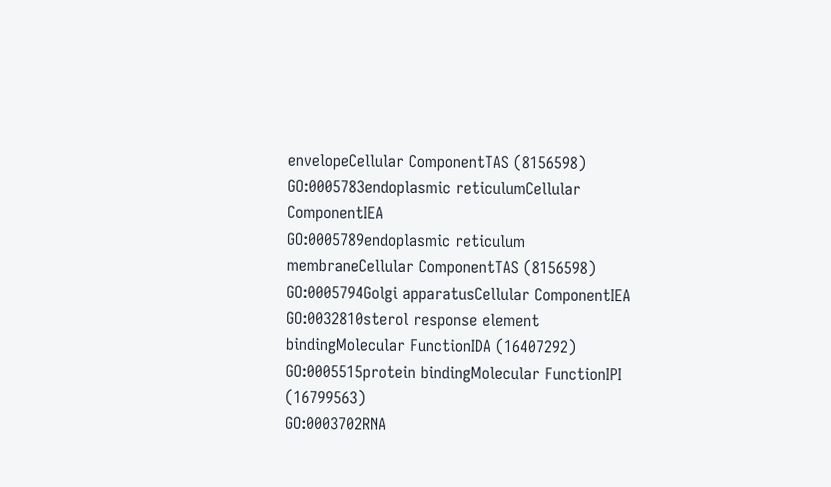envelopeCellular ComponentTAS (8156598)
GO:0005783endoplasmic reticulumCellular ComponentIEA
GO:0005789endoplasmic reticulum membraneCellular ComponentTAS (8156598)
GO:0005794Golgi apparatusCellular ComponentIEA
GO:0032810sterol response element bindingMolecular FunctionIDA (16407292)
GO:0005515protein bindingMolecular FunctionIPI (16799563)
GO:0003702RNA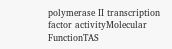polymerase II transcription factor activityMolecular FunctionTAS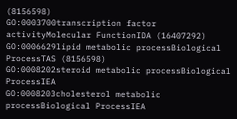(8156598)
GO:0003700transcription factor activityMolecular FunctionIDA (16407292)
GO:0006629lipid metabolic processBiological ProcessTAS (8156598)
GO:0008202steroid metabolic processBiological ProcessIEA
GO:0008203cholesterol metabolic processBiological ProcessIEA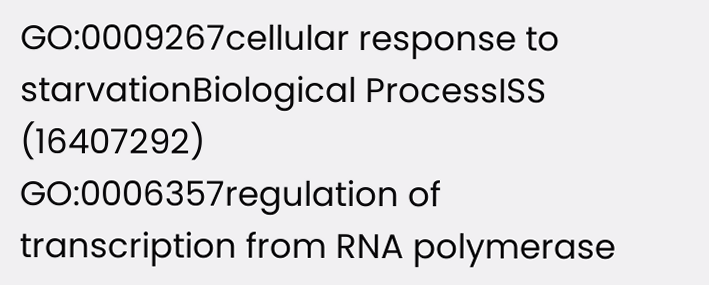GO:0009267cellular response to starvationBiological ProcessISS (16407292)
GO:0006357regulation of transcription from RNA polymerase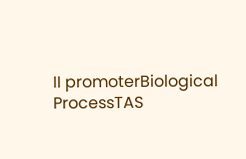II promoterBiological ProcessTAS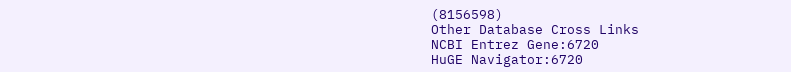(8156598)
Other Database Cross Links
NCBI Entrez Gene:6720
HuGE Navigator:6720